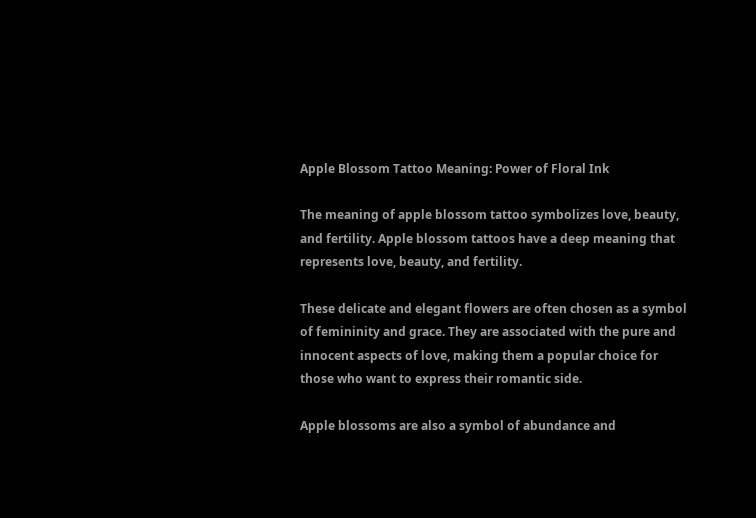Apple Blossom Tattoo Meaning: Power of Floral Ink

The meaning of apple blossom tattoo symbolizes love, beauty, and fertility. Apple blossom tattoos have a deep meaning that represents love, beauty, and fertility.

These delicate and elegant flowers are often chosen as a symbol of femininity and grace. They are associated with the pure and innocent aspects of love, making them a popular choice for those who want to express their romantic side.

Apple blossoms are also a symbol of abundance and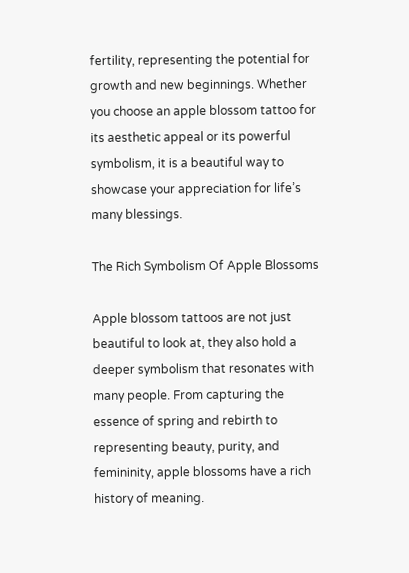fertility, representing the potential for growth and new beginnings. Whether you choose an apple blossom tattoo for its aesthetic appeal or its powerful symbolism, it is a beautiful way to showcase your appreciation for life’s many blessings.

The Rich Symbolism Of Apple Blossoms

Apple blossom tattoos are not just beautiful to look at, they also hold a deeper symbolism that resonates with many people. From capturing the essence of spring and rebirth to representing beauty, purity, and femininity, apple blossoms have a rich history of meaning.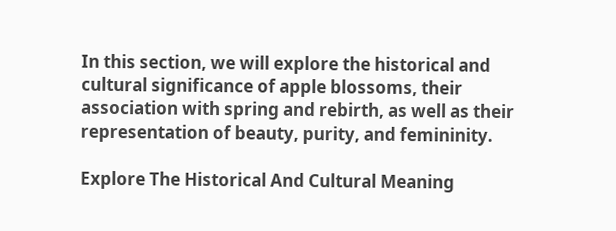In this section, we will explore the historical and cultural significance of apple blossoms, their association with spring and rebirth, as well as their representation of beauty, purity, and femininity.

Explore The Historical And Cultural Meaning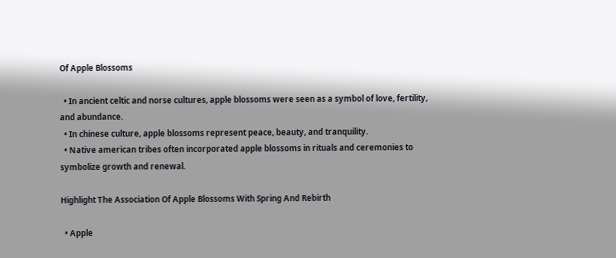Of Apple Blossoms

  • In ancient celtic and norse cultures, apple blossoms were seen as a symbol of love, fertility, and abundance.
  • In chinese culture, apple blossoms represent peace, beauty, and tranquility.
  • Native american tribes often incorporated apple blossoms in rituals and ceremonies to symbolize growth and renewal.

Highlight The Association Of Apple Blossoms With Spring And Rebirth

  • Apple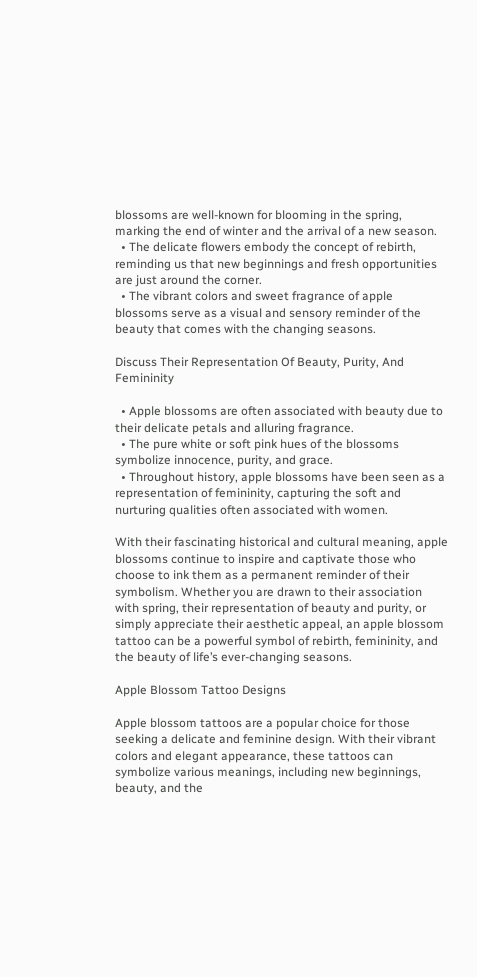blossoms are well-known for blooming in the spring, marking the end of winter and the arrival of a new season.
  • The delicate flowers embody the concept of rebirth, reminding us that new beginnings and fresh opportunities are just around the corner.
  • The vibrant colors and sweet fragrance of apple blossoms serve as a visual and sensory reminder of the beauty that comes with the changing seasons.

Discuss Their Representation Of Beauty, Purity, And Femininity

  • Apple blossoms are often associated with beauty due to their delicate petals and alluring fragrance.
  • The pure white or soft pink hues of the blossoms symbolize innocence, purity, and grace.
  • Throughout history, apple blossoms have been seen as a representation of femininity, capturing the soft and nurturing qualities often associated with women.

With their fascinating historical and cultural meaning, apple blossoms continue to inspire and captivate those who choose to ink them as a permanent reminder of their symbolism. Whether you are drawn to their association with spring, their representation of beauty and purity, or simply appreciate their aesthetic appeal, an apple blossom tattoo can be a powerful symbol of rebirth, femininity, and the beauty of life’s ever-changing seasons.

Apple Blossom Tattoo Designs

Apple blossom tattoos are a popular choice for those seeking a delicate and feminine design. With their vibrant colors and elegant appearance, these tattoos can symbolize various meanings, including new beginnings, beauty, and the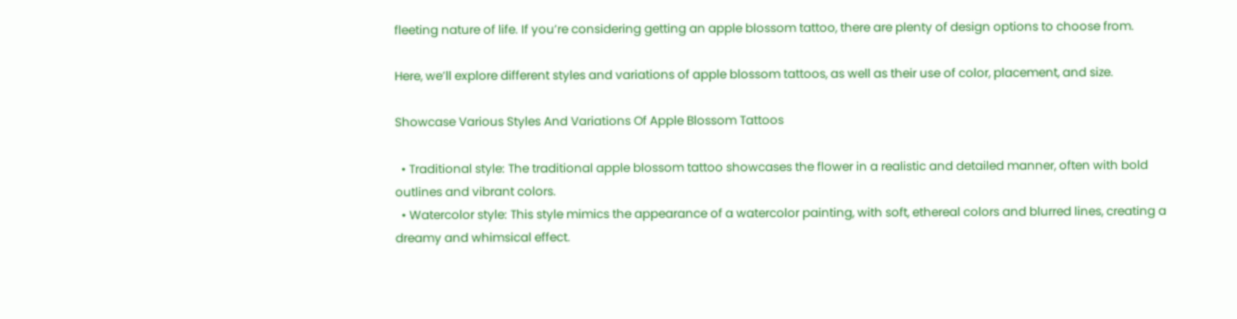fleeting nature of life. If you’re considering getting an apple blossom tattoo, there are plenty of design options to choose from.

Here, we’ll explore different styles and variations of apple blossom tattoos, as well as their use of color, placement, and size.

Showcase Various Styles And Variations Of Apple Blossom Tattoos

  • Traditional style: The traditional apple blossom tattoo showcases the flower in a realistic and detailed manner, often with bold outlines and vibrant colors.
  • Watercolor style: This style mimics the appearance of a watercolor painting, with soft, ethereal colors and blurred lines, creating a dreamy and whimsical effect.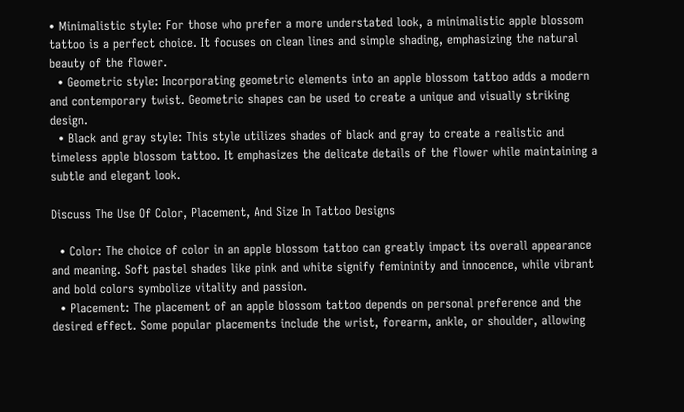• Minimalistic style: For those who prefer a more understated look, a minimalistic apple blossom tattoo is a perfect choice. It focuses on clean lines and simple shading, emphasizing the natural beauty of the flower.
  • Geometric style: Incorporating geometric elements into an apple blossom tattoo adds a modern and contemporary twist. Geometric shapes can be used to create a unique and visually striking design.
  • Black and gray style: This style utilizes shades of black and gray to create a realistic and timeless apple blossom tattoo. It emphasizes the delicate details of the flower while maintaining a subtle and elegant look.

Discuss The Use Of Color, Placement, And Size In Tattoo Designs

  • Color: The choice of color in an apple blossom tattoo can greatly impact its overall appearance and meaning. Soft pastel shades like pink and white signify femininity and innocence, while vibrant and bold colors symbolize vitality and passion.
  • Placement: The placement of an apple blossom tattoo depends on personal preference and the desired effect. Some popular placements include the wrist, forearm, ankle, or shoulder, allowing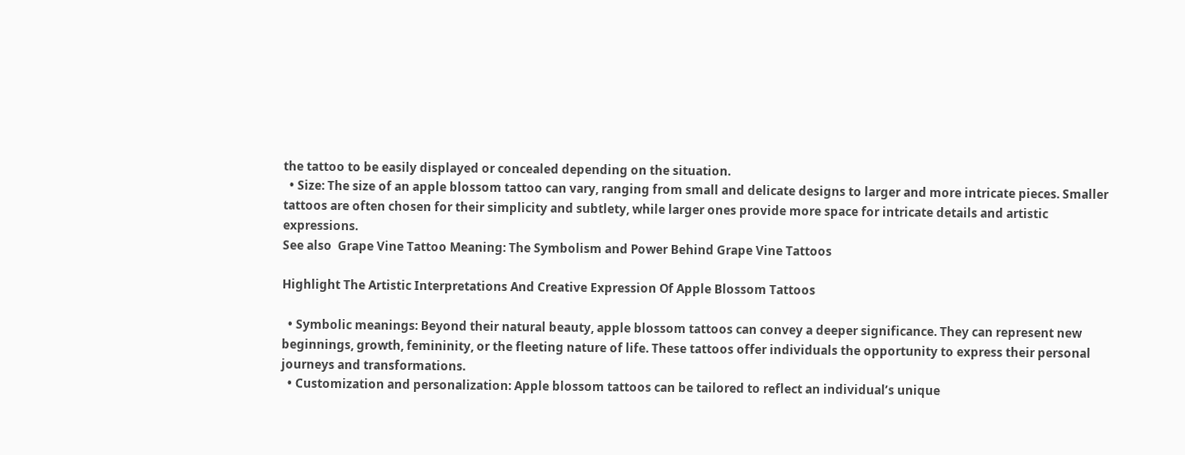the tattoo to be easily displayed or concealed depending on the situation.
  • Size: The size of an apple blossom tattoo can vary, ranging from small and delicate designs to larger and more intricate pieces. Smaller tattoos are often chosen for their simplicity and subtlety, while larger ones provide more space for intricate details and artistic expressions.
See also  Grape Vine Tattoo Meaning: The Symbolism and Power Behind Grape Vine Tattoos

Highlight The Artistic Interpretations And Creative Expression Of Apple Blossom Tattoos

  • Symbolic meanings: Beyond their natural beauty, apple blossom tattoos can convey a deeper significance. They can represent new beginnings, growth, femininity, or the fleeting nature of life. These tattoos offer individuals the opportunity to express their personal journeys and transformations.
  • Customization and personalization: Apple blossom tattoos can be tailored to reflect an individual’s unique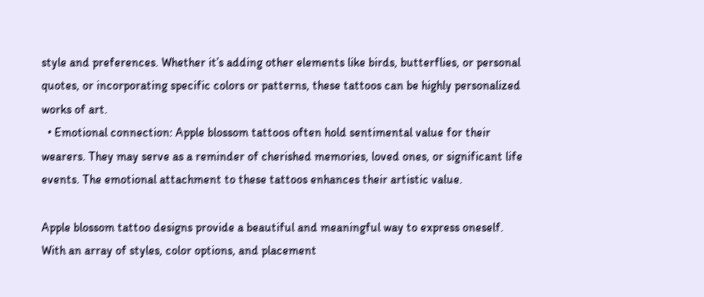style and preferences. Whether it’s adding other elements like birds, butterflies, or personal quotes, or incorporating specific colors or patterns, these tattoos can be highly personalized works of art.
  • Emotional connection: Apple blossom tattoos often hold sentimental value for their wearers. They may serve as a reminder of cherished memories, loved ones, or significant life events. The emotional attachment to these tattoos enhances their artistic value.

Apple blossom tattoo designs provide a beautiful and meaningful way to express oneself. With an array of styles, color options, and placement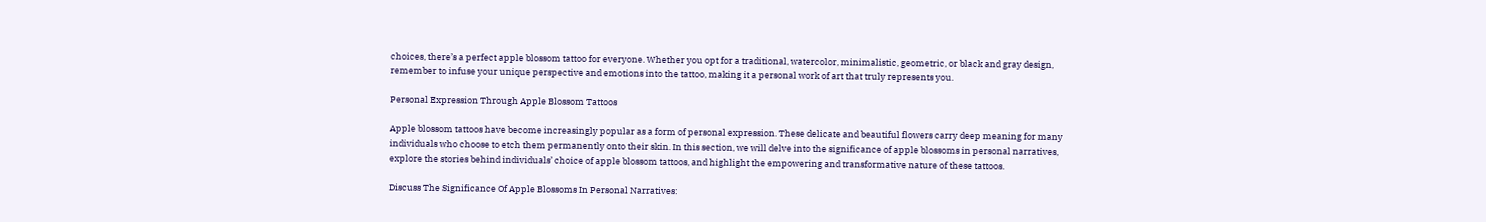choices, there’s a perfect apple blossom tattoo for everyone. Whether you opt for a traditional, watercolor, minimalistic, geometric, or black and gray design, remember to infuse your unique perspective and emotions into the tattoo, making it a personal work of art that truly represents you.

Personal Expression Through Apple Blossom Tattoos

Apple blossom tattoos have become increasingly popular as a form of personal expression. These delicate and beautiful flowers carry deep meaning for many individuals who choose to etch them permanently onto their skin. In this section, we will delve into the significance of apple blossoms in personal narratives, explore the stories behind individuals’ choice of apple blossom tattoos, and highlight the empowering and transformative nature of these tattoos.

Discuss The Significance Of Apple Blossoms In Personal Narratives: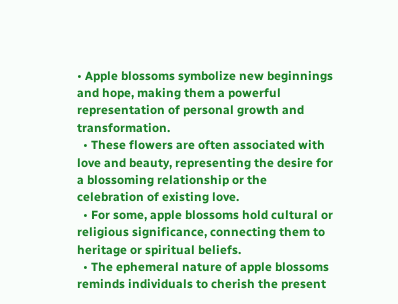• Apple blossoms symbolize new beginnings and hope, making them a powerful representation of personal growth and transformation.
  • These flowers are often associated with love and beauty, representing the desire for a blossoming relationship or the celebration of existing love.
  • For some, apple blossoms hold cultural or religious significance, connecting them to heritage or spiritual beliefs.
  • The ephemeral nature of apple blossoms reminds individuals to cherish the present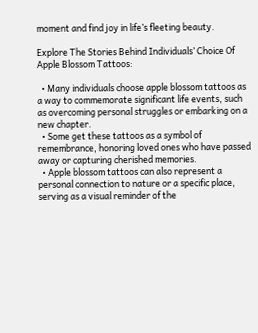moment and find joy in life’s fleeting beauty.

Explore The Stories Behind Individuals’ Choice Of Apple Blossom Tattoos:

  • Many individuals choose apple blossom tattoos as a way to commemorate significant life events, such as overcoming personal struggles or embarking on a new chapter.
  • Some get these tattoos as a symbol of remembrance, honoring loved ones who have passed away or capturing cherished memories.
  • Apple blossom tattoos can also represent a personal connection to nature or a specific place, serving as a visual reminder of the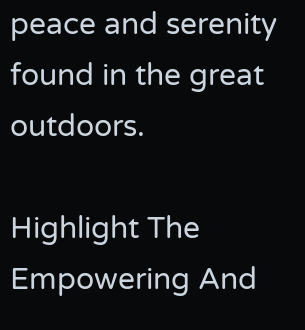peace and serenity found in the great outdoors.

Highlight The Empowering And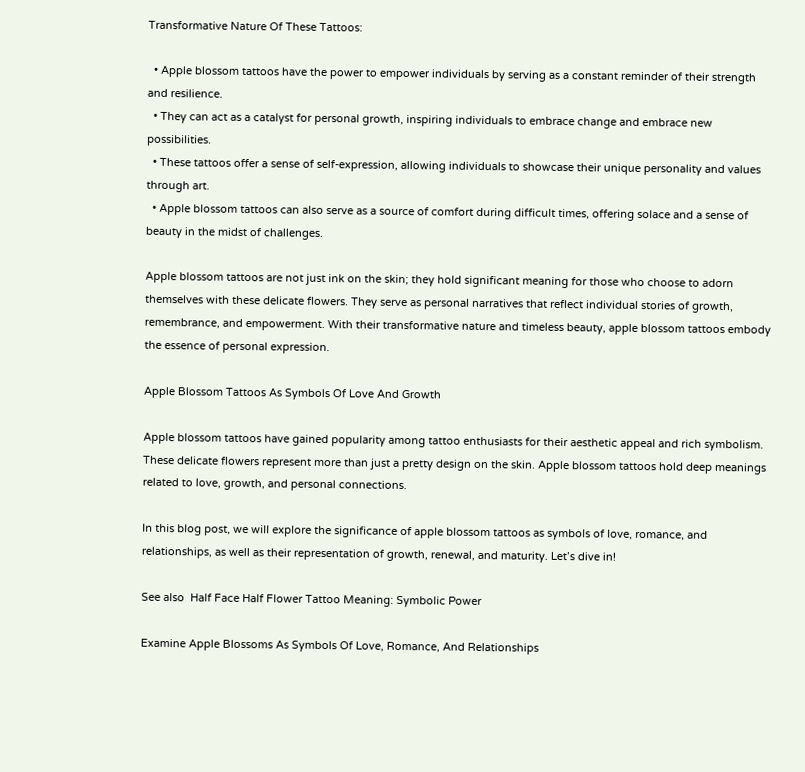Transformative Nature Of These Tattoos:

  • Apple blossom tattoos have the power to empower individuals by serving as a constant reminder of their strength and resilience.
  • They can act as a catalyst for personal growth, inspiring individuals to embrace change and embrace new possibilities.
  • These tattoos offer a sense of self-expression, allowing individuals to showcase their unique personality and values through art.
  • Apple blossom tattoos can also serve as a source of comfort during difficult times, offering solace and a sense of beauty in the midst of challenges.

Apple blossom tattoos are not just ink on the skin; they hold significant meaning for those who choose to adorn themselves with these delicate flowers. They serve as personal narratives that reflect individual stories of growth, remembrance, and empowerment. With their transformative nature and timeless beauty, apple blossom tattoos embody the essence of personal expression.

Apple Blossom Tattoos As Symbols Of Love And Growth

Apple blossom tattoos have gained popularity among tattoo enthusiasts for their aesthetic appeal and rich symbolism. These delicate flowers represent more than just a pretty design on the skin. Apple blossom tattoos hold deep meanings related to love, growth, and personal connections.

In this blog post, we will explore the significance of apple blossom tattoos as symbols of love, romance, and relationships, as well as their representation of growth, renewal, and maturity. Let’s dive in!

See also  Half Face Half Flower Tattoo Meaning: Symbolic Power

Examine Apple Blossoms As Symbols Of Love, Romance, And Relationships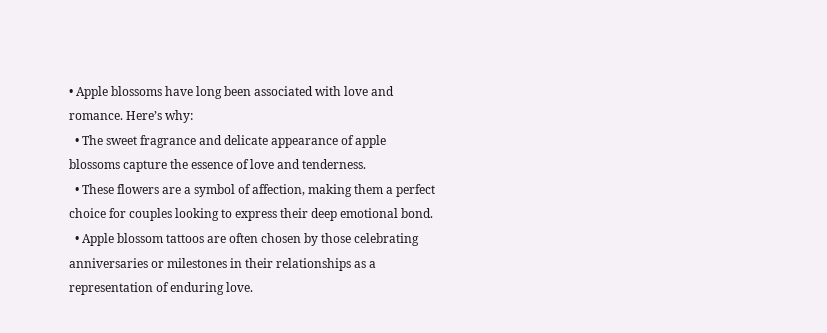• Apple blossoms have long been associated with love and romance. Here’s why:
  • The sweet fragrance and delicate appearance of apple blossoms capture the essence of love and tenderness.
  • These flowers are a symbol of affection, making them a perfect choice for couples looking to express their deep emotional bond.
  • Apple blossom tattoos are often chosen by those celebrating anniversaries or milestones in their relationships as a representation of enduring love.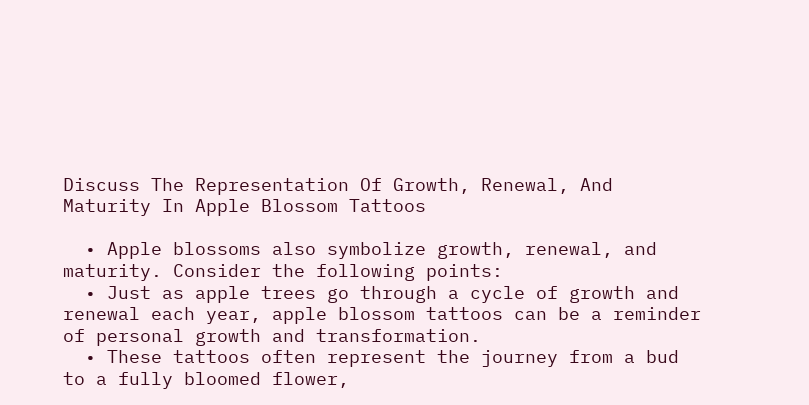Discuss The Representation Of Growth, Renewal, And Maturity In Apple Blossom Tattoos

  • Apple blossoms also symbolize growth, renewal, and maturity. Consider the following points:
  • Just as apple trees go through a cycle of growth and renewal each year, apple blossom tattoos can be a reminder of personal growth and transformation.
  • These tattoos often represent the journey from a bud to a fully bloomed flower,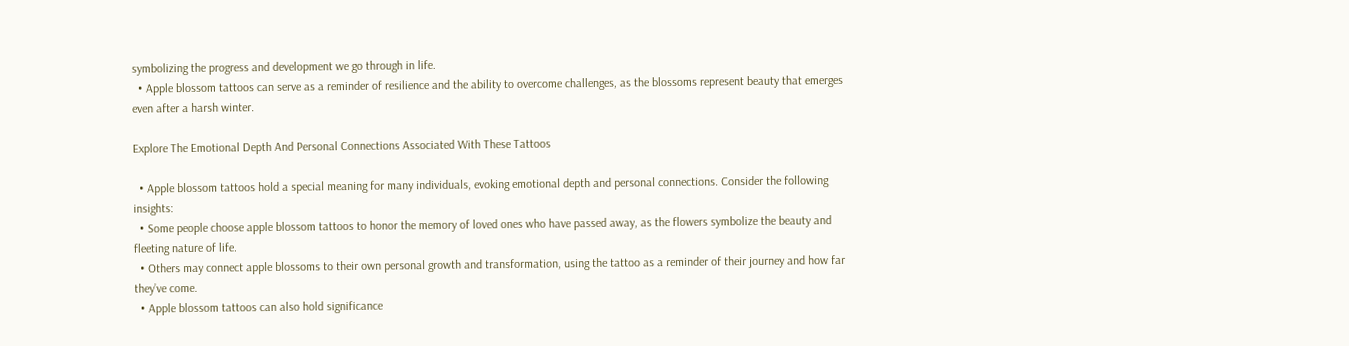symbolizing the progress and development we go through in life.
  • Apple blossom tattoos can serve as a reminder of resilience and the ability to overcome challenges, as the blossoms represent beauty that emerges even after a harsh winter.

Explore The Emotional Depth And Personal Connections Associated With These Tattoos

  • Apple blossom tattoos hold a special meaning for many individuals, evoking emotional depth and personal connections. Consider the following insights:
  • Some people choose apple blossom tattoos to honor the memory of loved ones who have passed away, as the flowers symbolize the beauty and fleeting nature of life.
  • Others may connect apple blossoms to their own personal growth and transformation, using the tattoo as a reminder of their journey and how far they’ve come.
  • Apple blossom tattoos can also hold significance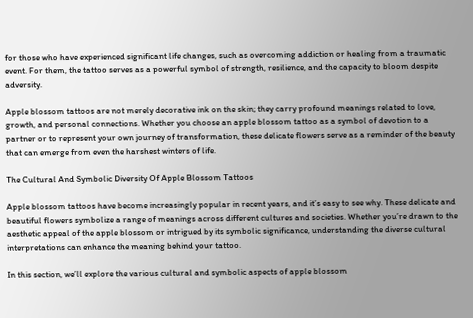for those who have experienced significant life changes, such as overcoming addiction or healing from a traumatic event. For them, the tattoo serves as a powerful symbol of strength, resilience, and the capacity to bloom despite adversity.

Apple blossom tattoos are not merely decorative ink on the skin; they carry profound meanings related to love, growth, and personal connections. Whether you choose an apple blossom tattoo as a symbol of devotion to a partner or to represent your own journey of transformation, these delicate flowers serve as a reminder of the beauty that can emerge from even the harshest winters of life.

The Cultural And Symbolic Diversity Of Apple Blossom Tattoos

Apple blossom tattoos have become increasingly popular in recent years, and it’s easy to see why. These delicate and beautiful flowers symbolize a range of meanings across different cultures and societies. Whether you’re drawn to the aesthetic appeal of the apple blossom or intrigued by its symbolic significance, understanding the diverse cultural interpretations can enhance the meaning behind your tattoo.

In this section, we’ll explore the various cultural and symbolic aspects of apple blossom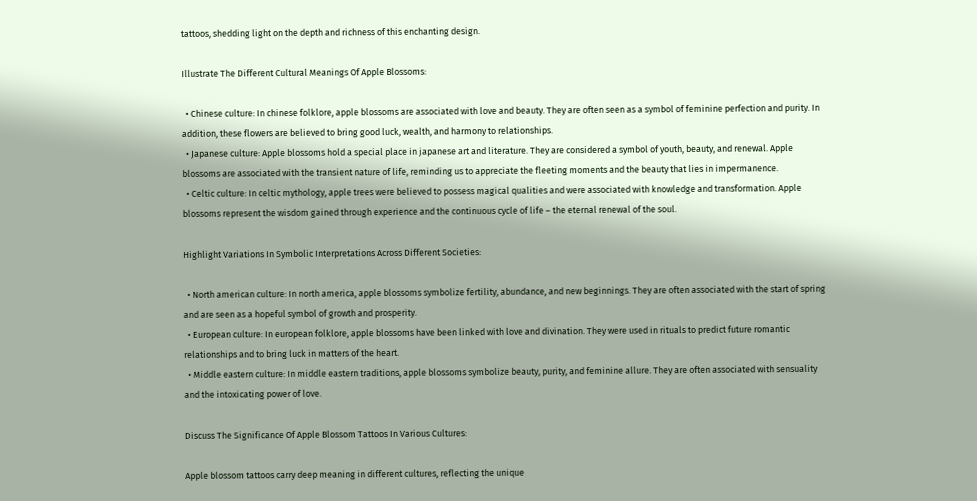tattoos, shedding light on the depth and richness of this enchanting design.

Illustrate The Different Cultural Meanings Of Apple Blossoms:

  • Chinese culture: In chinese folklore, apple blossoms are associated with love and beauty. They are often seen as a symbol of feminine perfection and purity. In addition, these flowers are believed to bring good luck, wealth, and harmony to relationships.
  • Japanese culture: Apple blossoms hold a special place in japanese art and literature. They are considered a symbol of youth, beauty, and renewal. Apple blossoms are associated with the transient nature of life, reminding us to appreciate the fleeting moments and the beauty that lies in impermanence.
  • Celtic culture: In celtic mythology, apple trees were believed to possess magical qualities and were associated with knowledge and transformation. Apple blossoms represent the wisdom gained through experience and the continuous cycle of life – the eternal renewal of the soul.

Highlight Variations In Symbolic Interpretations Across Different Societies:

  • North american culture: In north america, apple blossoms symbolize fertility, abundance, and new beginnings. They are often associated with the start of spring and are seen as a hopeful symbol of growth and prosperity.
  • European culture: In european folklore, apple blossoms have been linked with love and divination. They were used in rituals to predict future romantic relationships and to bring luck in matters of the heart.
  • Middle eastern culture: In middle eastern traditions, apple blossoms symbolize beauty, purity, and feminine allure. They are often associated with sensuality and the intoxicating power of love.

Discuss The Significance Of Apple Blossom Tattoos In Various Cultures:

Apple blossom tattoos carry deep meaning in different cultures, reflecting the unique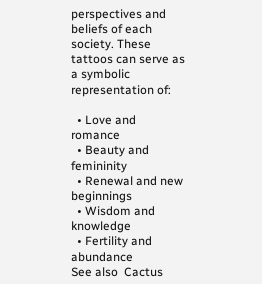perspectives and beliefs of each society. These tattoos can serve as a symbolic representation of:

  • Love and romance
  • Beauty and femininity
  • Renewal and new beginnings
  • Wisdom and knowledge
  • Fertility and abundance
See also  Cactus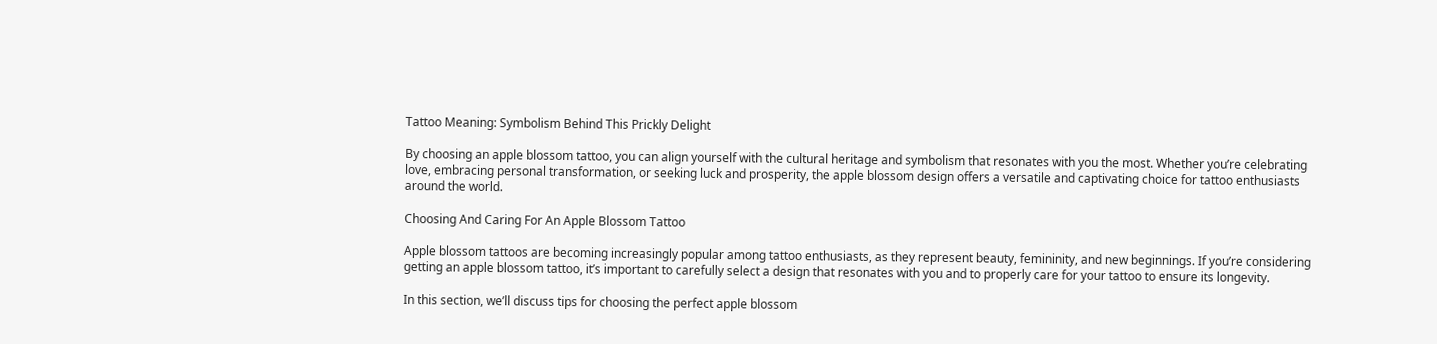Tattoo Meaning: Symbolism Behind This Prickly Delight

By choosing an apple blossom tattoo, you can align yourself with the cultural heritage and symbolism that resonates with you the most. Whether you’re celebrating love, embracing personal transformation, or seeking luck and prosperity, the apple blossom design offers a versatile and captivating choice for tattoo enthusiasts around the world.

Choosing And Caring For An Apple Blossom Tattoo

Apple blossom tattoos are becoming increasingly popular among tattoo enthusiasts, as they represent beauty, femininity, and new beginnings. If you’re considering getting an apple blossom tattoo, it’s important to carefully select a design that resonates with you and to properly care for your tattoo to ensure its longevity.

In this section, we’ll discuss tips for choosing the perfect apple blossom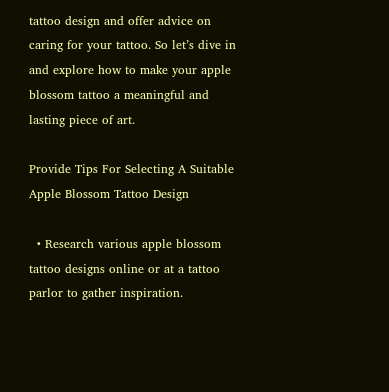tattoo design and offer advice on caring for your tattoo. So let’s dive in and explore how to make your apple blossom tattoo a meaningful and lasting piece of art.

Provide Tips For Selecting A Suitable Apple Blossom Tattoo Design

  • Research various apple blossom tattoo designs online or at a tattoo parlor to gather inspiration.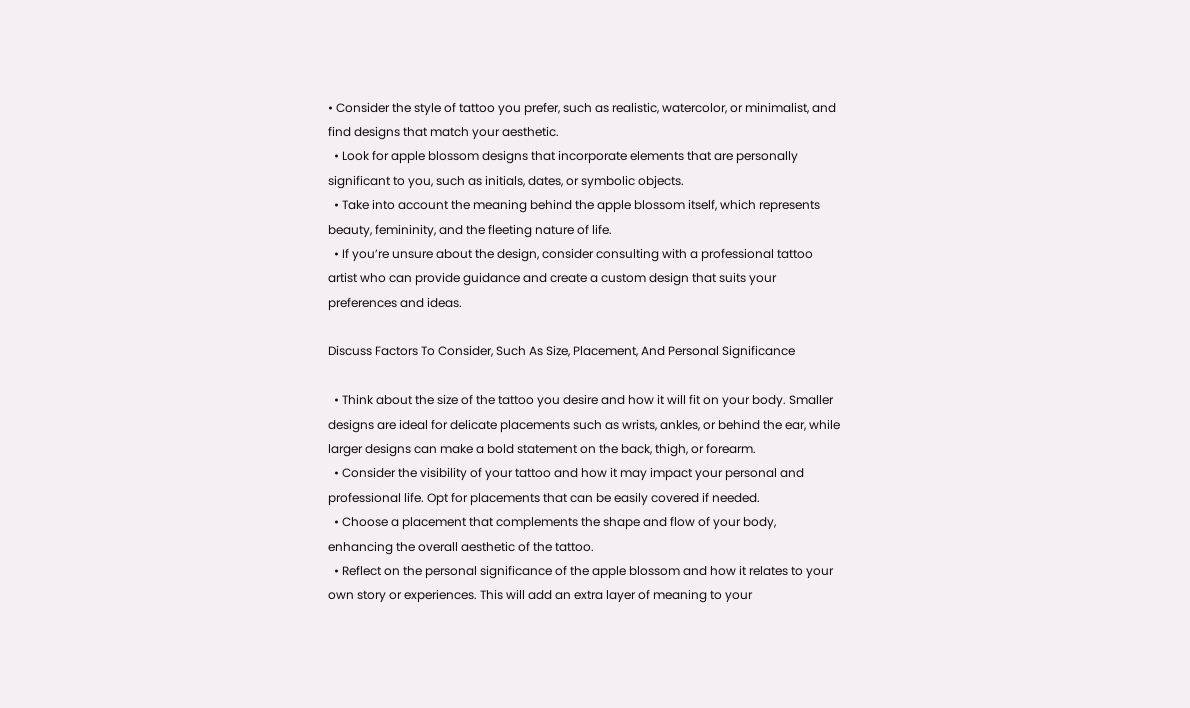• Consider the style of tattoo you prefer, such as realistic, watercolor, or minimalist, and find designs that match your aesthetic.
  • Look for apple blossom designs that incorporate elements that are personally significant to you, such as initials, dates, or symbolic objects.
  • Take into account the meaning behind the apple blossom itself, which represents beauty, femininity, and the fleeting nature of life.
  • If you’re unsure about the design, consider consulting with a professional tattoo artist who can provide guidance and create a custom design that suits your preferences and ideas.

Discuss Factors To Consider, Such As Size, Placement, And Personal Significance

  • Think about the size of the tattoo you desire and how it will fit on your body. Smaller designs are ideal for delicate placements such as wrists, ankles, or behind the ear, while larger designs can make a bold statement on the back, thigh, or forearm.
  • Consider the visibility of your tattoo and how it may impact your personal and professional life. Opt for placements that can be easily covered if needed.
  • Choose a placement that complements the shape and flow of your body, enhancing the overall aesthetic of the tattoo.
  • Reflect on the personal significance of the apple blossom and how it relates to your own story or experiences. This will add an extra layer of meaning to your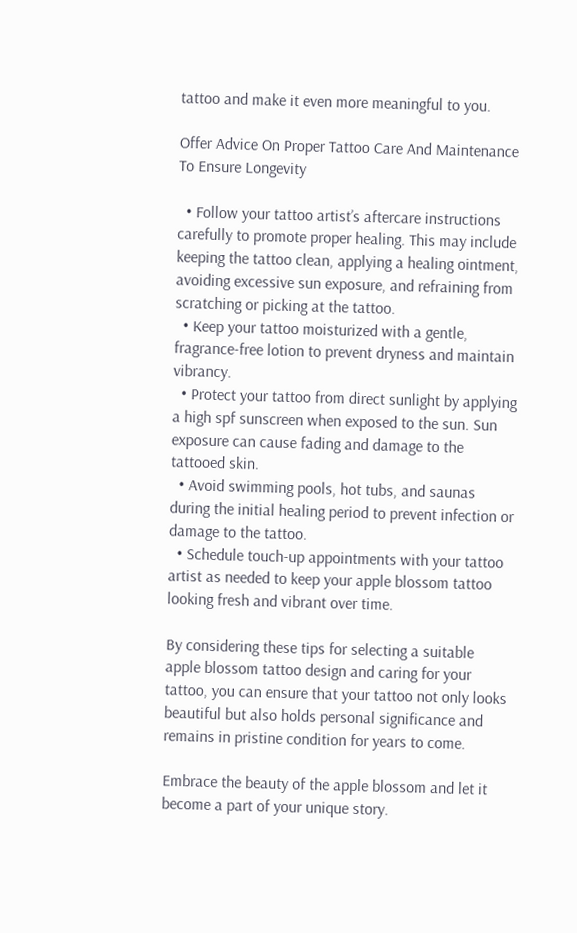tattoo and make it even more meaningful to you.

Offer Advice On Proper Tattoo Care And Maintenance To Ensure Longevity

  • Follow your tattoo artist’s aftercare instructions carefully to promote proper healing. This may include keeping the tattoo clean, applying a healing ointment, avoiding excessive sun exposure, and refraining from scratching or picking at the tattoo.
  • Keep your tattoo moisturized with a gentle, fragrance-free lotion to prevent dryness and maintain vibrancy.
  • Protect your tattoo from direct sunlight by applying a high spf sunscreen when exposed to the sun. Sun exposure can cause fading and damage to the tattooed skin.
  • Avoid swimming pools, hot tubs, and saunas during the initial healing period to prevent infection or damage to the tattoo.
  • Schedule touch-up appointments with your tattoo artist as needed to keep your apple blossom tattoo looking fresh and vibrant over time.

By considering these tips for selecting a suitable apple blossom tattoo design and caring for your tattoo, you can ensure that your tattoo not only looks beautiful but also holds personal significance and remains in pristine condition for years to come.

Embrace the beauty of the apple blossom and let it become a part of your unique story.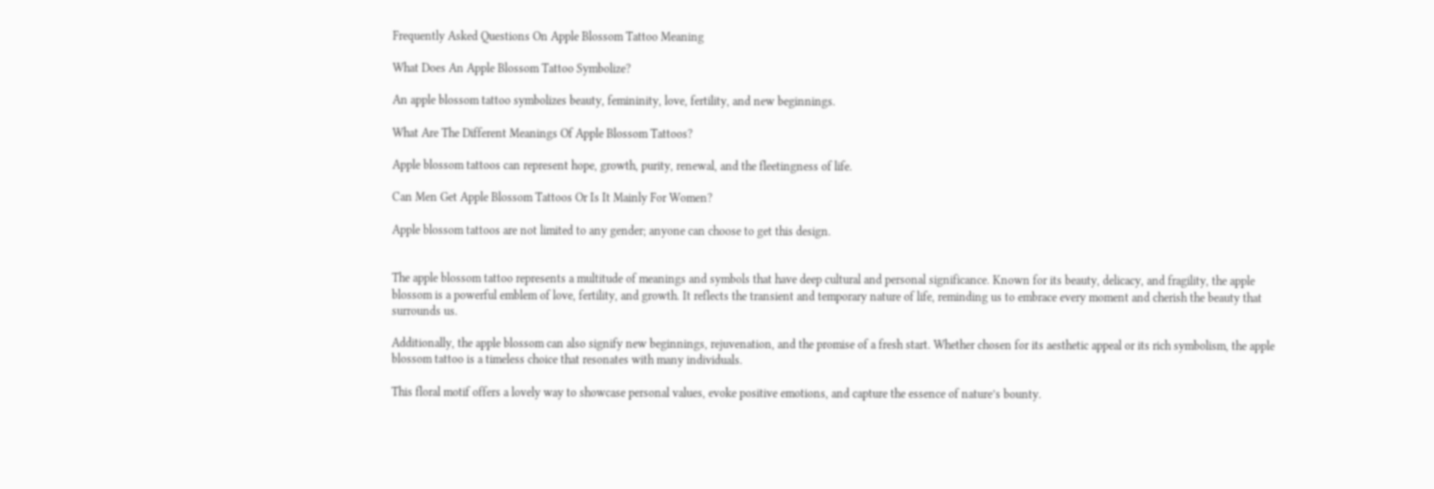Frequently Asked Questions On Apple Blossom Tattoo Meaning

What Does An Apple Blossom Tattoo Symbolize?

An apple blossom tattoo symbolizes beauty, femininity, love, fertility, and new beginnings.

What Are The Different Meanings Of Apple Blossom Tattoos?

Apple blossom tattoos can represent hope, growth, purity, renewal, and the fleetingness of life.

Can Men Get Apple Blossom Tattoos Or Is It Mainly For Women?

Apple blossom tattoos are not limited to any gender; anyone can choose to get this design.


The apple blossom tattoo represents a multitude of meanings and symbols that have deep cultural and personal significance. Known for its beauty, delicacy, and fragility, the apple blossom is a powerful emblem of love, fertility, and growth. It reflects the transient and temporary nature of life, reminding us to embrace every moment and cherish the beauty that surrounds us.

Additionally, the apple blossom can also signify new beginnings, rejuvenation, and the promise of a fresh start. Whether chosen for its aesthetic appeal or its rich symbolism, the apple blossom tattoo is a timeless choice that resonates with many individuals.

This floral motif offers a lovely way to showcase personal values, evoke positive emotions, and capture the essence of nature’s bounty.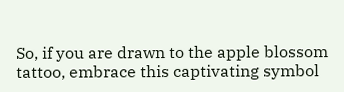So, if you are drawn to the apple blossom tattoo, embrace this captivating symbol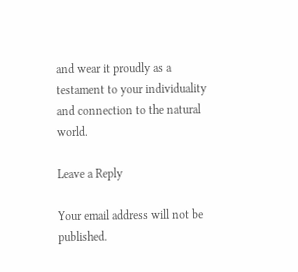and wear it proudly as a testament to your individuality and connection to the natural world.

Leave a Reply

Your email address will not be published.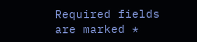Required fields are marked *